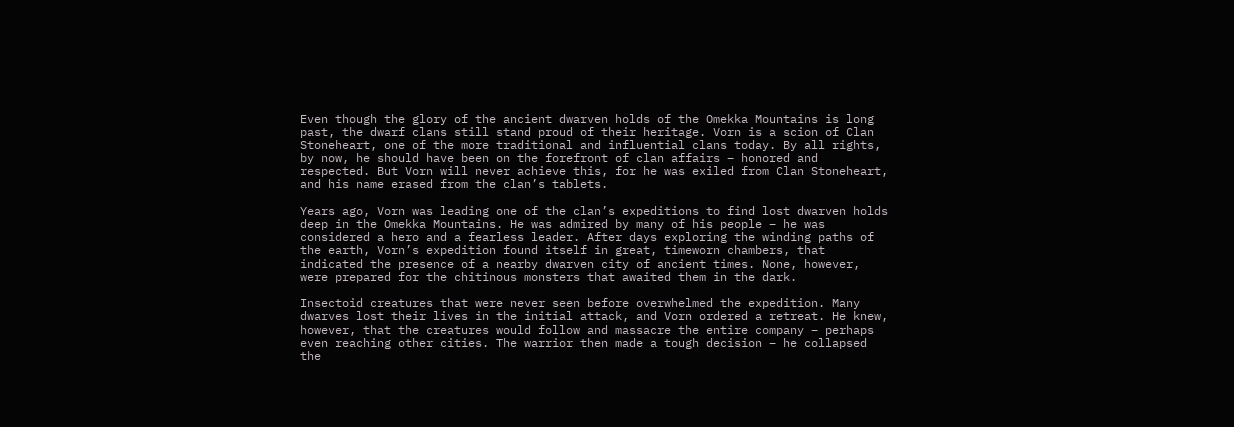Even though the glory of the ancient dwarven holds of the Omekka Mountains is long past, the dwarf clans still stand proud of their heritage. Vorn is a scion of Clan Stoneheart, one of the more traditional and influential clans today. By all rights, by now, he should have been on the forefront of clan affairs – honored and respected. But Vorn will never achieve this, for he was exiled from Clan Stoneheart, and his name erased from the clan’s tablets.

Years ago, Vorn was leading one of the clan’s expeditions to find lost dwarven holds deep in the Omekka Mountains. He was admired by many of his people – he was considered a hero and a fearless leader. After days exploring the winding paths of the earth, Vorn’s expedition found itself in great, timeworn chambers, that indicated the presence of a nearby dwarven city of ancient times. None, however, were prepared for the chitinous monsters that awaited them in the dark.

Insectoid creatures that were never seen before overwhelmed the expedition. Many dwarves lost their lives in the initial attack, and Vorn ordered a retreat. He knew, however, that the creatures would follow and massacre the entire company – perhaps even reaching other cities. The warrior then made a tough decision – he collapsed the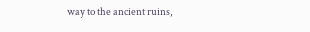way to the ancient ruins,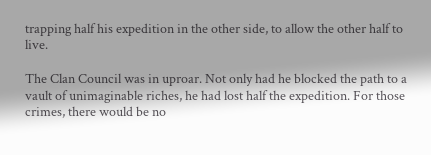trapping half his expedition in the other side, to allow the other half to live.

The Clan Council was in uproar. Not only had he blocked the path to a vault of unimaginable riches, he had lost half the expedition. For those crimes, there would be no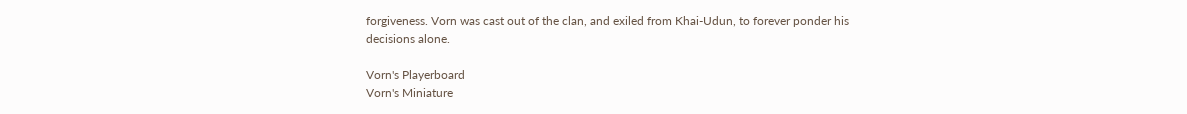forgiveness. Vorn was cast out of the clan, and exiled from Khai-Udun, to forever ponder his decisions alone.

Vorn's Playerboard
Vorn's Miniature